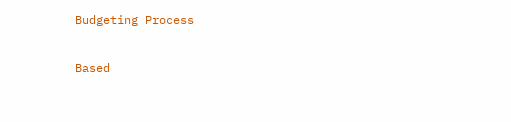Budgeting Process

Based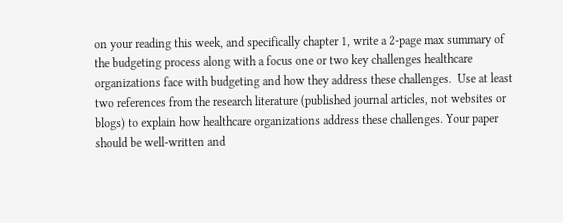on your reading this week, and specifically chapter 1, write a 2-page max summary of the budgeting process along with a focus one or two key challenges healthcare organizations face with budgeting and how they address these challenges.  Use at least two references from the research literature (published journal articles, not websites or blogs) to explain how healthcare organizations address these challenges. Your paper should be well-written and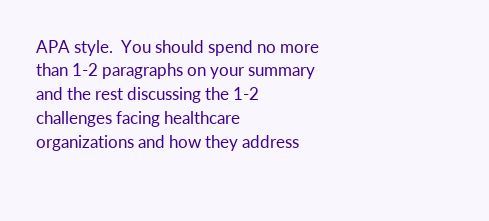APA style.  You should spend no more than 1-2 paragraphs on your summary and the rest discussing the 1-2 challenges facing healthcare organizations and how they address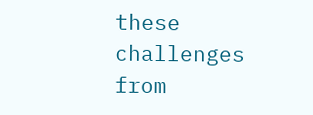these challenges from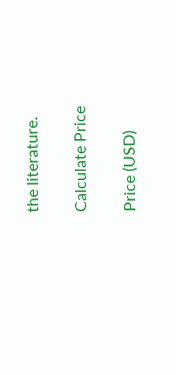the literature.

Calculate Price

Price (USD)